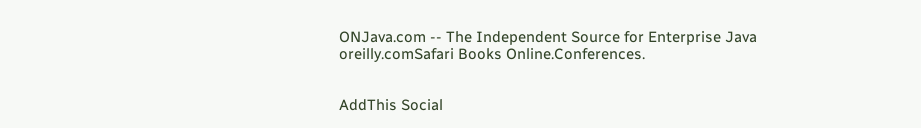ONJava.com -- The Independent Source for Enterprise Java
oreilly.comSafari Books Online.Conferences.


AddThis Social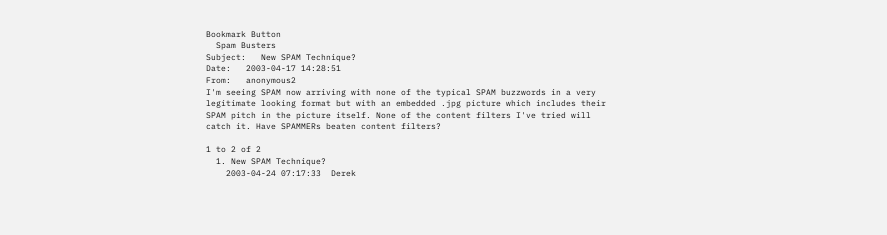Bookmark Button
  Spam Busters
Subject:   New SPAM Technique?
Date:   2003-04-17 14:28:51
From:   anonymous2
I'm seeing SPAM now arriving with none of the typical SPAM buzzwords in a very legitimate looking format but with an embedded .jpg picture which includes their SPAM pitch in the picture itself. None of the content filters I've tried will catch it. Have SPAMMERs beaten content filters?

1 to 2 of 2
  1. New SPAM Technique?
    2003-04-24 07:17:33  Derek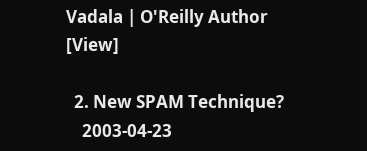Vadala | O'Reilly Author [View]

  2. New SPAM Technique?
    2003-04-23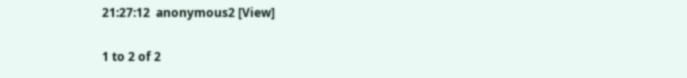21:27:12  anonymous2 [View]

1 to 2 of 2